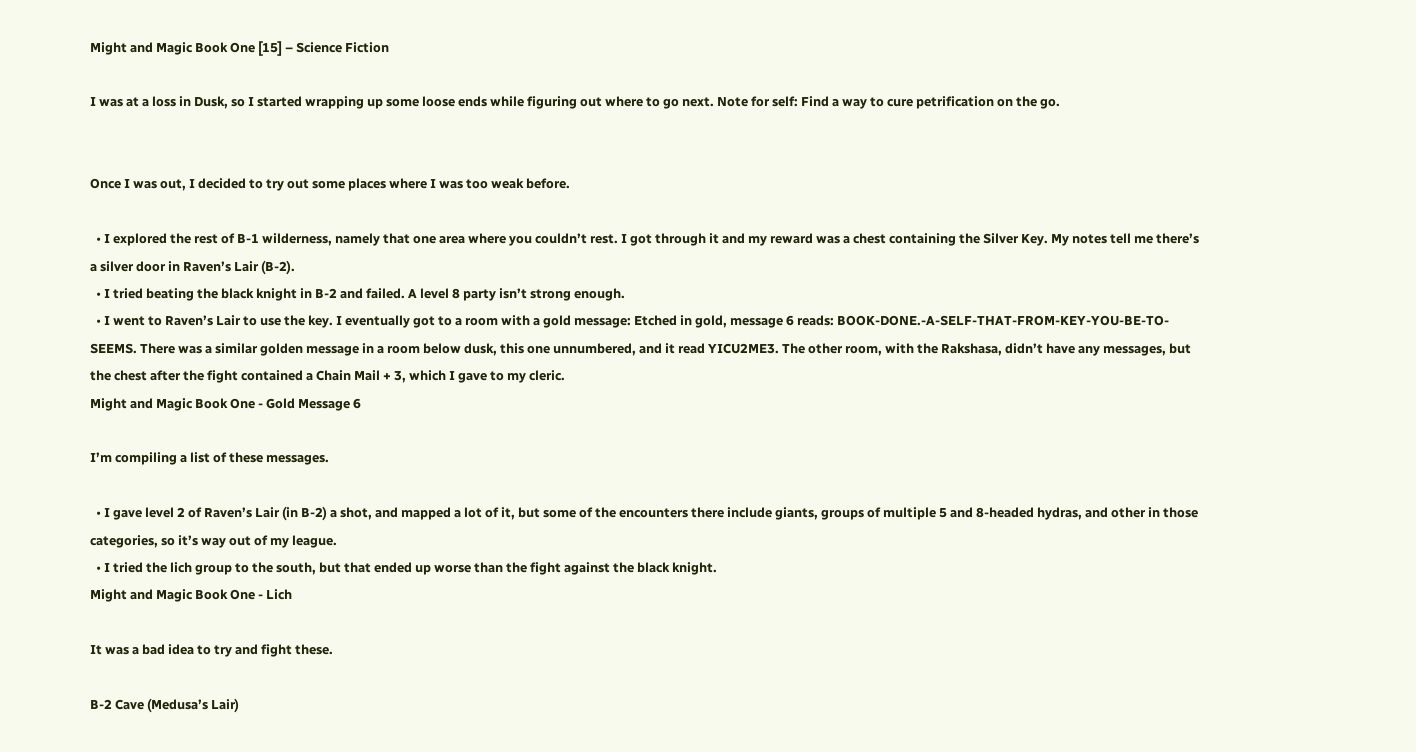Might and Magic Book One [15] – Science Fiction

I was at a loss in Dusk, so I started wrapping up some loose ends while figuring out where to go next. Note for self: Find a way to cure petrification on the go.


Once I was out, I decided to try out some places where I was too weak before.

  • I explored the rest of B-1 wilderness, namely that one area where you couldn’t rest. I got through it and my reward was a chest containing the Silver Key. My notes tell me there’s a silver door in Raven’s Lair (B-2).
  • I tried beating the black knight in B-2 and failed. A level 8 party isn’t strong enough.
  • I went to Raven’s Lair to use the key. I eventually got to a room with a gold message: Etched in gold, message 6 reads: BOOK-DONE.-A-SELF-THAT-FROM-KEY-YOU-BE-TO-SEEMS. There was a similar golden message in a room below dusk, this one unnumbered, and it read YICU2ME3. The other room, with the Rakshasa, didn’t have any messages, but the chest after the fight contained a Chain Mail + 3, which I gave to my cleric.
Might and Magic Book One - Gold Message 6

I’m compiling a list of these messages.

  • I gave level 2 of Raven’s Lair (in B-2) a shot, and mapped a lot of it, but some of the encounters there include giants, groups of multiple 5 and 8-headed hydras, and other in those categories, so it’s way out of my league.
  • I tried the lich group to the south, but that ended up worse than the fight against the black knight.
Might and Magic Book One - Lich

It was a bad idea to try and fight these.

B-2 Cave (Medusa’s Lair)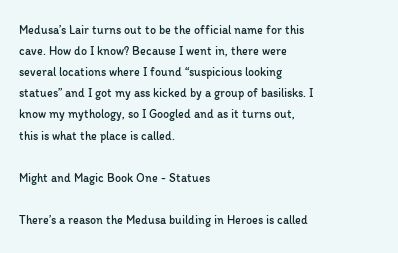Medusa’s Lair turns out to be the official name for this cave. How do I know? Because I went in, there were several locations where I found “suspicious looking statues” and I got my ass kicked by a group of basilisks. I know my mythology, so I Googled and as it turns out, this is what the place is called.

Might and Magic Book One - Statues

There’s a reason the Medusa building in Heroes is called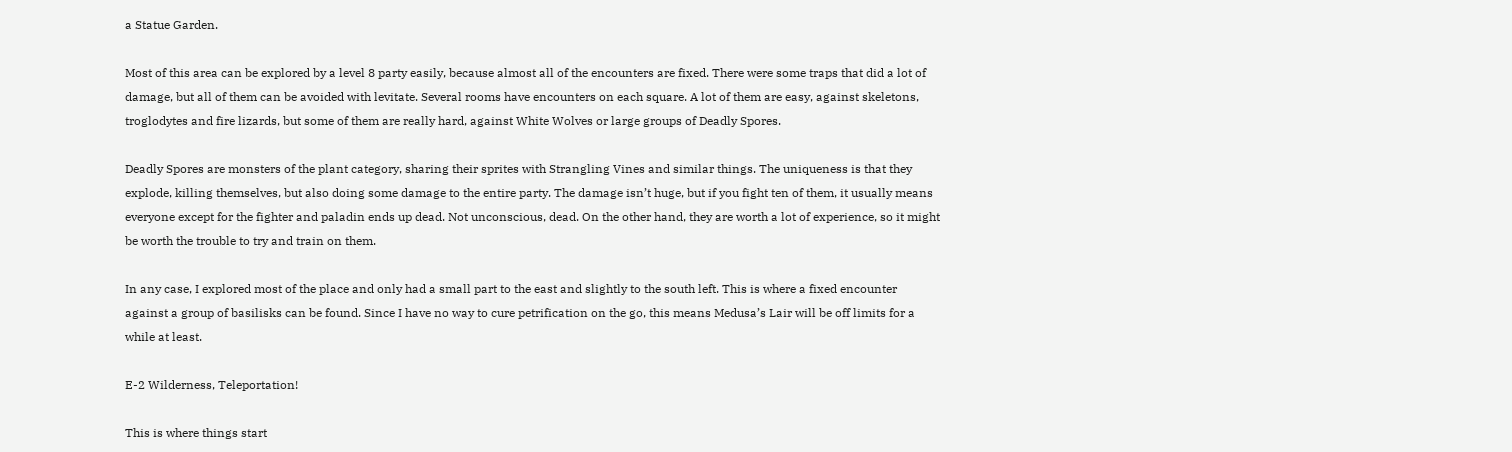a Statue Garden.

Most of this area can be explored by a level 8 party easily, because almost all of the encounters are fixed. There were some traps that did a lot of damage, but all of them can be avoided with levitate. Several rooms have encounters on each square. A lot of them are easy, against skeletons, troglodytes and fire lizards, but some of them are really hard, against White Wolves or large groups of Deadly Spores.

Deadly Spores are monsters of the plant category, sharing their sprites with Strangling Vines and similar things. The uniqueness is that they explode, killing themselves, but also doing some damage to the entire party. The damage isn’t huge, but if you fight ten of them, it usually means everyone except for the fighter and paladin ends up dead. Not unconscious, dead. On the other hand, they are worth a lot of experience, so it might be worth the trouble to try and train on them.

In any case, I explored most of the place and only had a small part to the east and slightly to the south left. This is where a fixed encounter against a group of basilisks can be found. Since I have no way to cure petrification on the go, this means Medusa’s Lair will be off limits for a while at least.

E-2 Wilderness, Teleportation!

This is where things start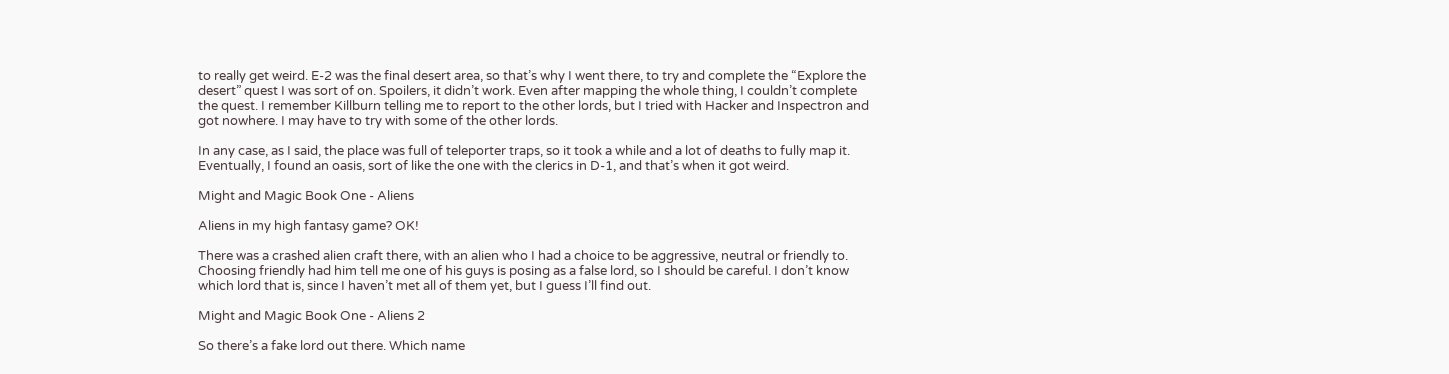to really get weird. E-2 was the final desert area, so that’s why I went there, to try and complete the “Explore the desert” quest I was sort of on. Spoilers, it didn’t work. Even after mapping the whole thing, I couldn’t complete the quest. I remember Killburn telling me to report to the other lords, but I tried with Hacker and Inspectron and got nowhere. I may have to try with some of the other lords.

In any case, as I said, the place was full of teleporter traps, so it took a while and a lot of deaths to fully map it. Eventually, I found an oasis, sort of like the one with the clerics in D-1, and that’s when it got weird.

Might and Magic Book One - Aliens

Aliens in my high fantasy game? OK!

There was a crashed alien craft there, with an alien who I had a choice to be aggressive, neutral or friendly to. Choosing friendly had him tell me one of his guys is posing as a false lord, so I should be careful. I don’t know which lord that is, since I haven’t met all of them yet, but I guess I’ll find out.

Might and Magic Book One - Aliens 2

So there’s a fake lord out there. Which name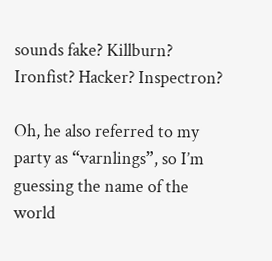sounds fake? Killburn? Ironfist? Hacker? Inspectron?

Oh, he also referred to my party as “varnlings”, so I’m guessing the name of the world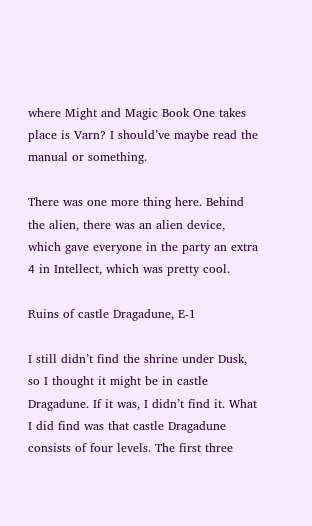where Might and Magic Book One takes place is Varn? I should’ve maybe read the manual or something.

There was one more thing here. Behind the alien, there was an alien device, which gave everyone in the party an extra 4 in Intellect, which was pretty cool.

Ruins of castle Dragadune, E-1

I still didn’t find the shrine under Dusk, so I thought it might be in castle Dragadune. If it was, I didn’t find it. What I did find was that castle Dragadune consists of four levels. The first three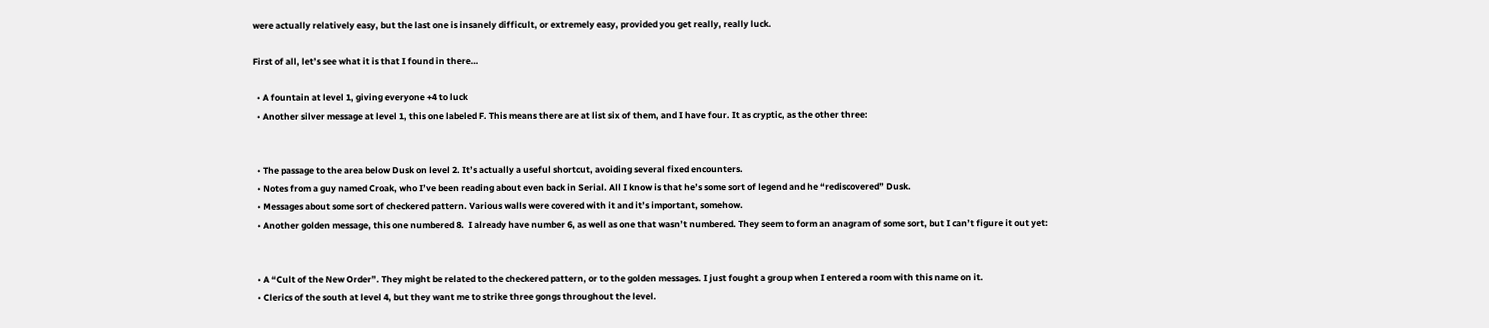were actually relatively easy, but the last one is insanely difficult, or extremely easy, provided you get really, really luck.

First of all, let’s see what it is that I found in there…

  • A fountain at level 1, giving everyone +4 to luck
  • Another silver message at level 1, this one labeled F. This means there are at list six of them, and I have four. It as cryptic, as the other three:


  • The passage to the area below Dusk on level 2. It’s actually a useful shortcut, avoiding several fixed encounters.
  • Notes from a guy named Croak, who I’ve been reading about even back in Serial. All I know is that he’s some sort of legend and he “rediscovered” Dusk.
  • Messages about some sort of checkered pattern. Various walls were covered with it and it’s important, somehow.
  • Another golden message, this one numbered 8.  I already have number 6, as well as one that wasn’t numbered. They seem to form an anagram of some sort, but I can’t figure it out yet:


  • A “Cult of the New Order”. They might be related to the checkered pattern, or to the golden messages. I just fought a group when I entered a room with this name on it.
  • Clerics of the south at level 4, but they want me to strike three gongs throughout the level.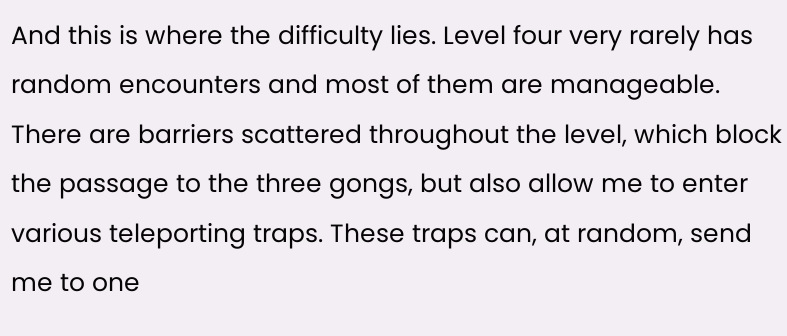And this is where the difficulty lies. Level four very rarely has random encounters and most of them are manageable. There are barriers scattered throughout the level, which block the passage to the three gongs, but also allow me to enter various teleporting traps. These traps can, at random, send me to one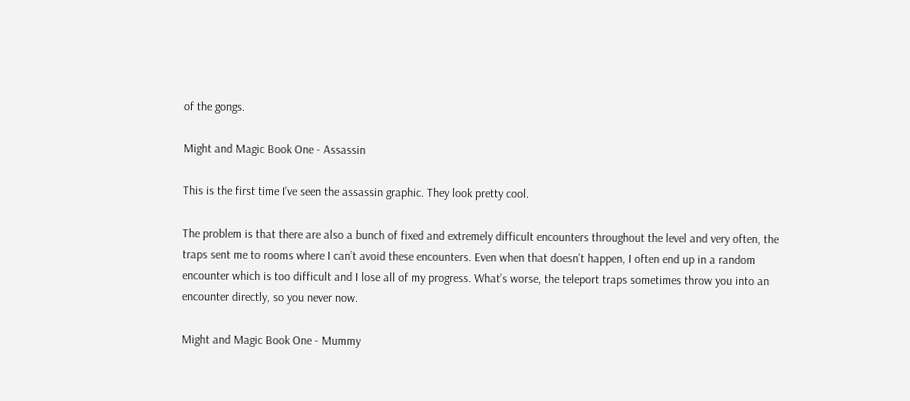of the gongs.

Might and Magic Book One - Assassin

This is the first time I’ve seen the assassin graphic. They look pretty cool.

The problem is that there are also a bunch of fixed and extremely difficult encounters throughout the level and very often, the traps sent me to rooms where I can’t avoid these encounters. Even when that doesn’t happen, I often end up in a random encounter which is too difficult and I lose all of my progress. What’s worse, the teleport traps sometimes throw you into an encounter directly, so you never now.

Might and Magic Book One - Mummy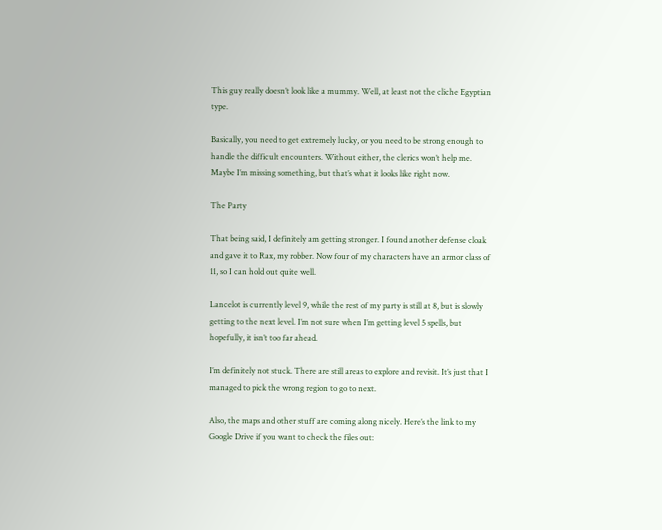This guy really doesn’t look like a mummy. Well, at least not the cliche Egyptian type.

Basically, you need to get extremely lucky, or you need to be strong enough to handle the difficult encounters. Without either, the clerics won’t help me. Maybe I’m missing something, but that’s what it looks like right now.

The Party

That being said, I definitely am getting stronger. I found another defense cloak and gave it to Rax, my robber. Now four of my characters have an armor class of 11, so I can hold out quite well.

Lancelot is currently level 9, while the rest of my party is still at 8, but is slowly getting to the next level. I’m not sure when I’m getting level 5 spells, but hopefully, it isn’t too far ahead.

I’m definitely not stuck. There are still areas to explore and revisit. It’s just that I managed to pick the wrong region to go to next.

Also, the maps and other stuff are coming along nicely. Here’s the link to my Google Drive if you want to check the files out: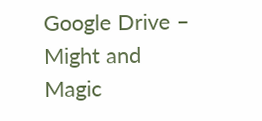Google Drive – Might and Magic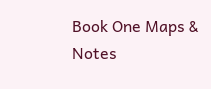Book One Maps & Notes